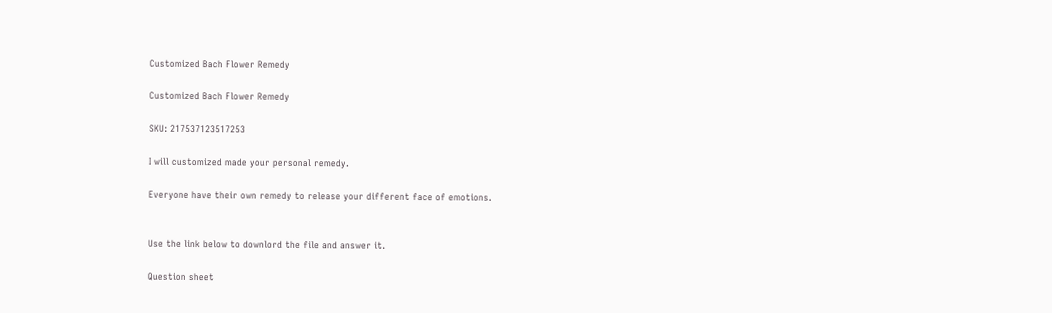Customized Bach Flower Remedy

Customized Bach Flower Remedy

SKU: 217537123517253

I will customized made your personal remedy.

Everyone have their own remedy to release your different face of emotions.


Use the link below to downlord the file and answer it.

Question sheet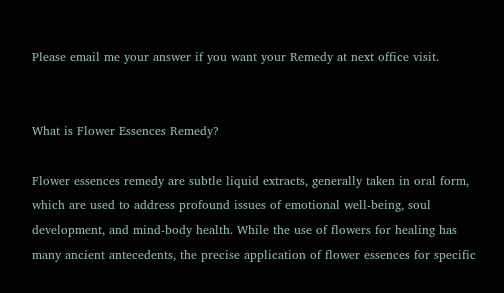Please email me your answer if you want your Remedy at next office visit.


What is Flower Essences Remedy?

Flower essences remedy are subtle liquid extracts, generally taken in oral form, which are used to address profound issues of emotional well-being, soul development, and mind-body health. While the use of flowers for healing has many ancient antecedents, the precise application of flower essences for specific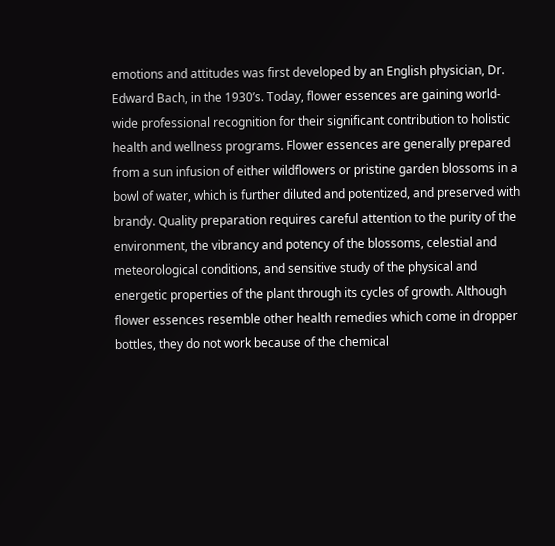emotions and attitudes was first developed by an English physician, Dr. Edward Bach, in the 1930’s. Today, flower essences are gaining world-wide professional recognition for their significant contribution to holistic health and wellness programs. Flower essences are generally prepared from a sun infusion of either wildflowers or pristine garden blossoms in a bowl of water, which is further diluted and potentized, and preserved with brandy. Quality preparation requires careful attention to the purity of the environment, the vibrancy and potency of the blossoms, celestial and meteorological conditions, and sensitive study of the physical and energetic properties of the plant through its cycles of growth. Although flower essences resemble other health remedies which come in dropper bottles, they do not work because of the chemical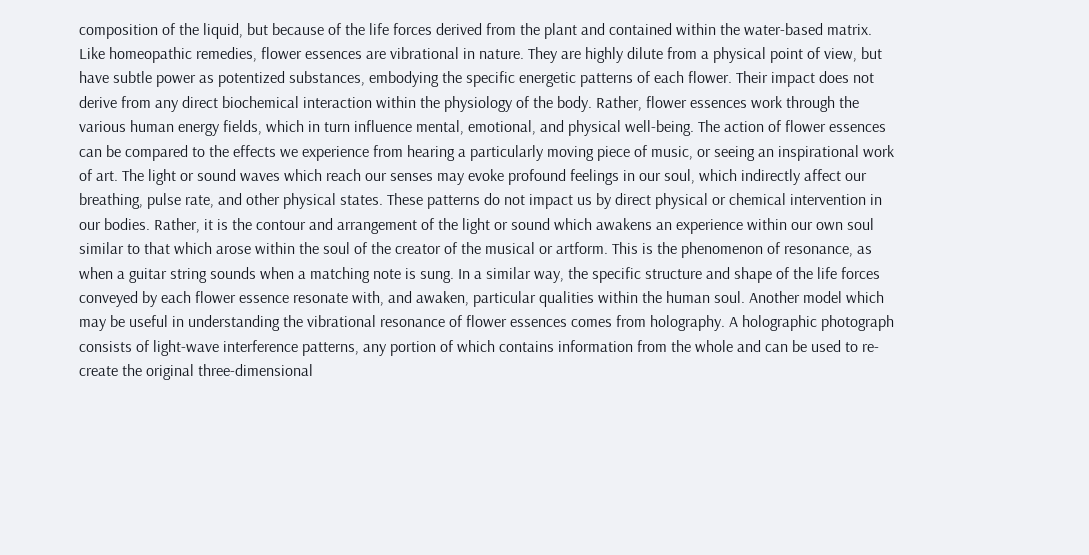composition of the liquid, but because of the life forces derived from the plant and contained within the water-based matrix. Like homeopathic remedies, flower essences are vibrational in nature. They are highly dilute from a physical point of view, but have subtle power as potentized substances, embodying the specific energetic patterns of each flower. Their impact does not derive from any direct biochemical interaction within the physiology of the body. Rather, flower essences work through the various human energy fields, which in turn influence mental, emotional, and physical well-being. The action of flower essences can be compared to the effects we experience from hearing a particularly moving piece of music, or seeing an inspirational work of art. The light or sound waves which reach our senses may evoke profound feelings in our soul, which indirectly affect our breathing, pulse rate, and other physical states. These patterns do not impact us by direct physical or chemical intervention in our bodies. Rather, it is the contour and arrangement of the light or sound which awakens an experience within our own soul similar to that which arose within the soul of the creator of the musical or artform. This is the phenomenon of resonance, as when a guitar string sounds when a matching note is sung. In a similar way, the specific structure and shape of the life forces conveyed by each flower essence resonate with, and awaken, particular qualities within the human soul. Another model which may be useful in understanding the vibrational resonance of flower essences comes from holography. A holographic photograph consists of light-wave interference patterns, any portion of which contains information from the whole and can be used to re-create the original three-dimensional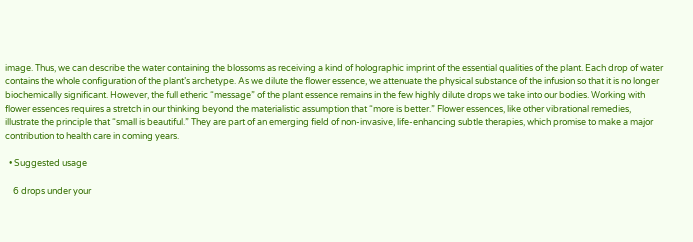image. Thus, we can describe the water containing the blossoms as receiving a kind of holographic imprint of the essential qualities of the plant. Each drop of water contains the whole configuration of the plant’s archetype. As we dilute the flower essence, we attenuate the physical substance of the infusion so that it is no longer biochemically significant. However, the full etheric “message” of the plant essence remains in the few highly dilute drops we take into our bodies. Working with flower essences requires a stretch in our thinking beyond the materialistic assumption that “more is better.” Flower essences, like other vibrational remedies, illustrate the principle that “small is beautiful.” They are part of an emerging field of non-invasive, life-enhancing subtle therapies, which promise to make a major contribution to health care in coming years.

  • Suggested usage

    6 drops under your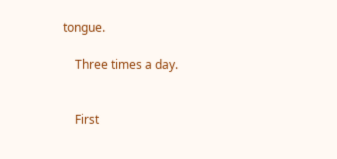tongue.

    Three times a day.


    First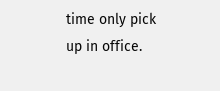time only pick up in office.